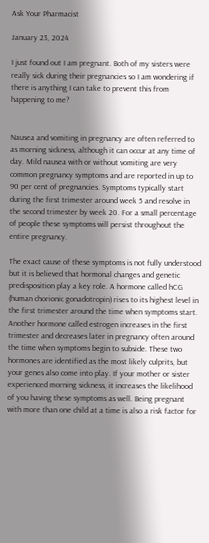Ask Your Pharmacist

January 23, 2024

I just found out I am pregnant. Both of my sisters were really sick during their pregnancies so I am wondering if there is anything I can take to prevent this from happening to me?


Nausea and vomiting in pregnancy are often referred to as morning sickness, although it can occur at any time of day. Mild nausea with or without vomiting are very common pregnancy symptoms and are reported in up to 90 per cent of pregnancies. Symptoms typically start during the first trimester around week 5 and resolve in the second trimester by week 20. For a small percentage of people these symptoms will persist throughout the entire pregnancy.

The exact cause of these symptoms is not fully understood but it is believed that hormonal changes and genetic predisposition play a key role. A hormone called hCG (human chorionic gonadotropin) rises to its highest level in the first trimester around the time when symptoms start. Another hormone called estrogen increases in the first trimester and decreases later in pregnancy often around the time when symptoms begin to subside. These two hormones are identified as the most likely culprits, but your genes also come into play. If your mother or sister experienced morning sickness, it increases the likelihood of you having these symptoms as well. Being pregnant with more than one child at a time is also a risk factor for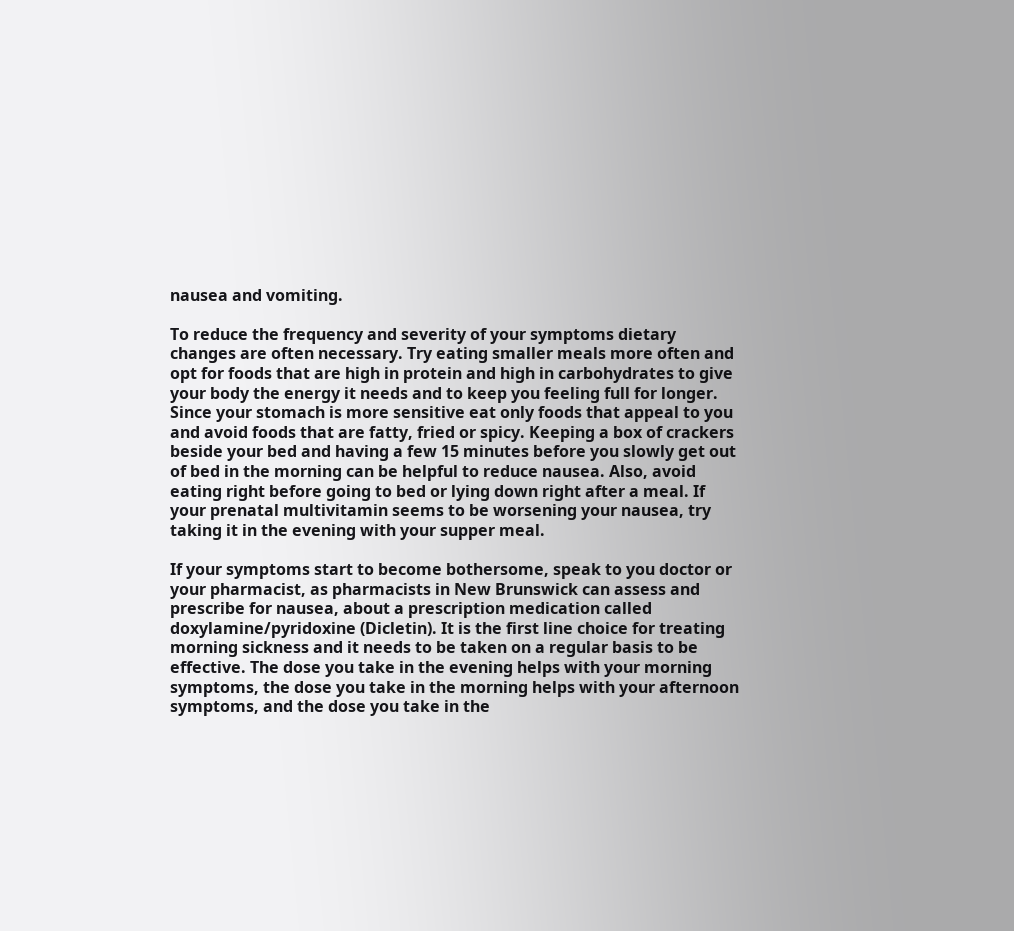nausea and vomiting.

To reduce the frequency and severity of your symptoms dietary changes are often necessary. Try eating smaller meals more often and opt for foods that are high in protein and high in carbohydrates to give your body the energy it needs and to keep you feeling full for longer. Since your stomach is more sensitive eat only foods that appeal to you and avoid foods that are fatty, fried or spicy. Keeping a box of crackers beside your bed and having a few 15 minutes before you slowly get out of bed in the morning can be helpful to reduce nausea. Also, avoid eating right before going to bed or lying down right after a meal. If your prenatal multivitamin seems to be worsening your nausea, try taking it in the evening with your supper meal.

If your symptoms start to become bothersome, speak to you doctor or your pharmacist, as pharmacists in New Brunswick can assess and prescribe for nausea, about a prescription medication called doxylamine/pyridoxine (Dicletin). It is the first line choice for treating morning sickness and it needs to be taken on a regular basis to be effective. The dose you take in the evening helps with your morning symptoms, the dose you take in the morning helps with your afternoon symptoms, and the dose you take in the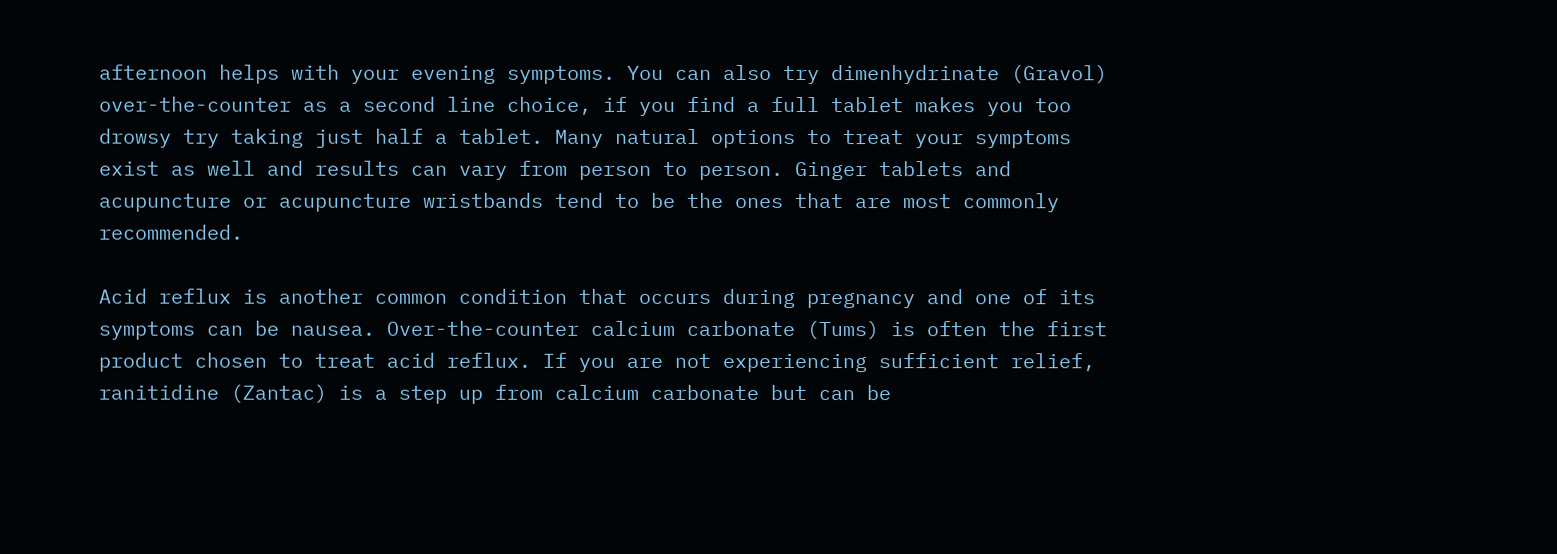afternoon helps with your evening symptoms. You can also try dimenhydrinate (Gravol) over-the-counter as a second line choice, if you find a full tablet makes you too drowsy try taking just half a tablet. Many natural options to treat your symptoms exist as well and results can vary from person to person. Ginger tablets and acupuncture or acupuncture wristbands tend to be the ones that are most commonly recommended.

Acid reflux is another common condition that occurs during pregnancy and one of its symptoms can be nausea. Over-the-counter calcium carbonate (Tums) is often the first product chosen to treat acid reflux. If you are not experiencing sufficient relief, ranitidine (Zantac) is a step up from calcium carbonate but can be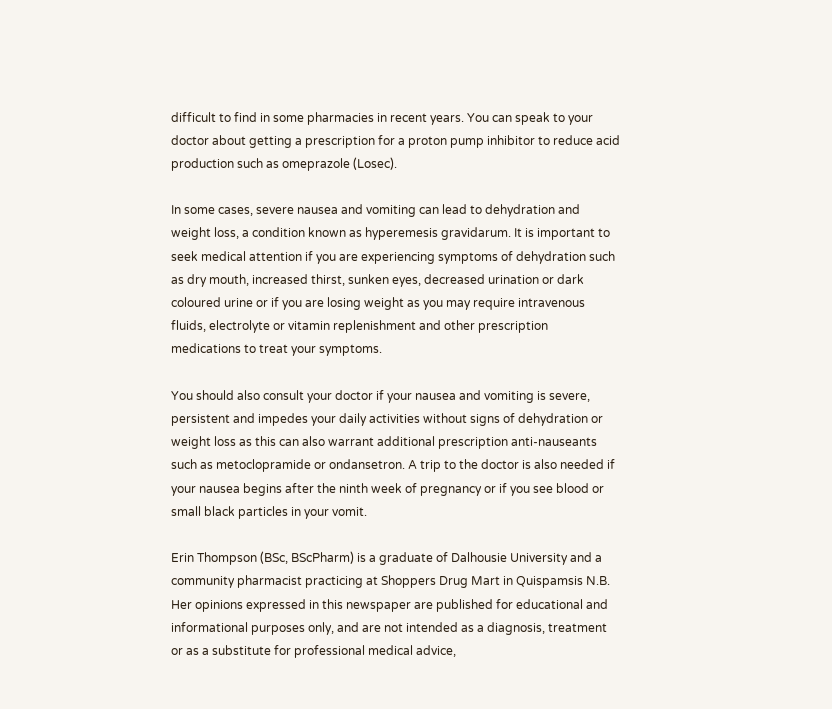difficult to find in some pharmacies in recent years. You can speak to your doctor about getting a prescription for a proton pump inhibitor to reduce acid production such as omeprazole (Losec).

In some cases, severe nausea and vomiting can lead to dehydration and weight loss, a condition known as hyperemesis gravidarum. It is important to seek medical attention if you are experiencing symptoms of dehydration such as dry mouth, increased thirst, sunken eyes, decreased urination or dark coloured urine or if you are losing weight as you may require intravenous fluids, electrolyte or vitamin replenishment and other prescription medications to treat your symptoms.

You should also consult your doctor if your nausea and vomiting is severe, persistent and impedes your daily activities without signs of dehydration or weight loss as this can also warrant additional prescription anti-nauseants such as metoclopramide or ondansetron. A trip to the doctor is also needed if your nausea begins after the ninth week of pregnancy or if you see blood or small black particles in your vomit.

Erin Thompson (BSc, BScPharm) is a graduate of Dalhousie University and a community pharmacist practicing at Shoppers Drug Mart in Quispamsis N.B. Her opinions expressed in this newspaper are published for educational and informational purposes only, and are not intended as a diagnosis, treatment or as a substitute for professional medical advice,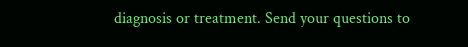diagnosis or treatment. Send your questions to